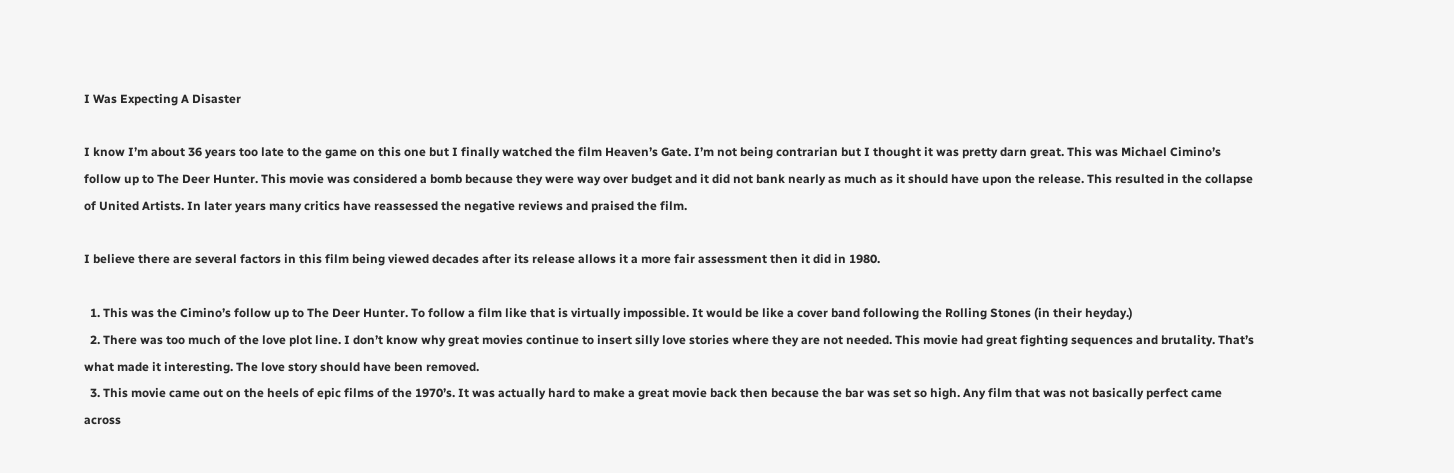I Was Expecting A Disaster

I know I’m about 36 years too late to the game on this one but I finally watched the film Heaven’s Gate. I’m not being contrarian but I thought it was pretty darn great. This was Michael Cimino’s follow up to The Deer Hunter. This movie was considered a bomb because they were way over budget and it did not bank nearly as much as it should have upon the release. This resulted in the collapse of United Artists. In later years many critics have reassessed the negative reviews and praised the film.

I believe there are several factors in this film being viewed decades after its release allows it a more fair assessment then it did in 1980.

  1. This was the Cimino’s follow up to The Deer Hunter. To follow a film like that is virtually impossible. It would be like a cover band following the Rolling Stones (in their heyday.)
  2. There was too much of the love plot line. I don’t know why great movies continue to insert silly love stories where they are not needed. This movie had great fighting sequences and brutality. That’s what made it interesting. The love story should have been removed.
  3. This movie came out on the heels of epic films of the 1970’s. It was actually hard to make a great movie back then because the bar was set so high. Any film that was not basically perfect came across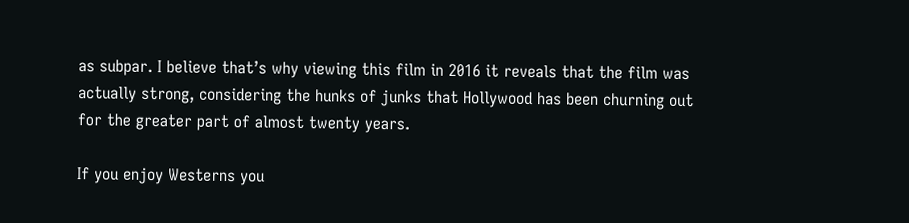as subpar. I believe that’s why viewing this film in 2016 it reveals that the film was actually strong, considering the hunks of junks that Hollywood has been churning out for the greater part of almost twenty years.

If you enjoy Westerns you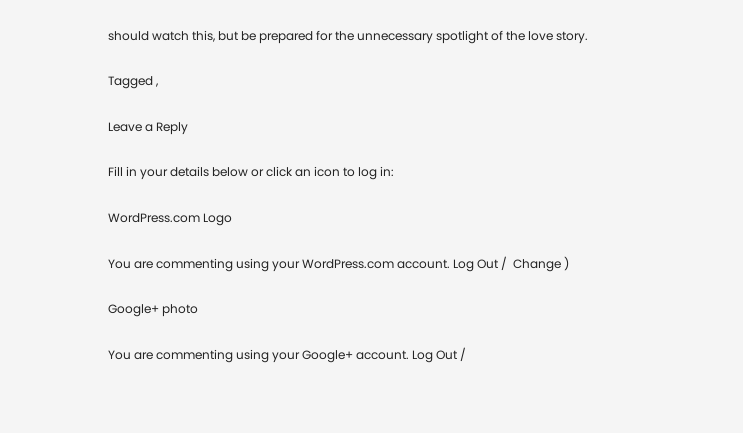should watch this, but be prepared for the unnecessary spotlight of the love story.

Tagged ,

Leave a Reply

Fill in your details below or click an icon to log in:

WordPress.com Logo

You are commenting using your WordPress.com account. Log Out /  Change )

Google+ photo

You are commenting using your Google+ account. Log Out /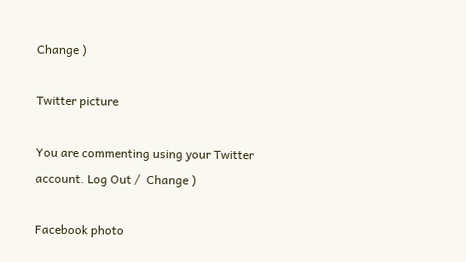Change )

Twitter picture

You are commenting using your Twitter account. Log Out /  Change )

Facebook photo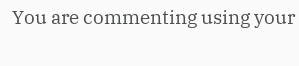You are commenting using your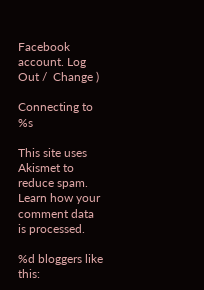Facebook account. Log Out /  Change )

Connecting to %s

This site uses Akismet to reduce spam. Learn how your comment data is processed.

%d bloggers like this: